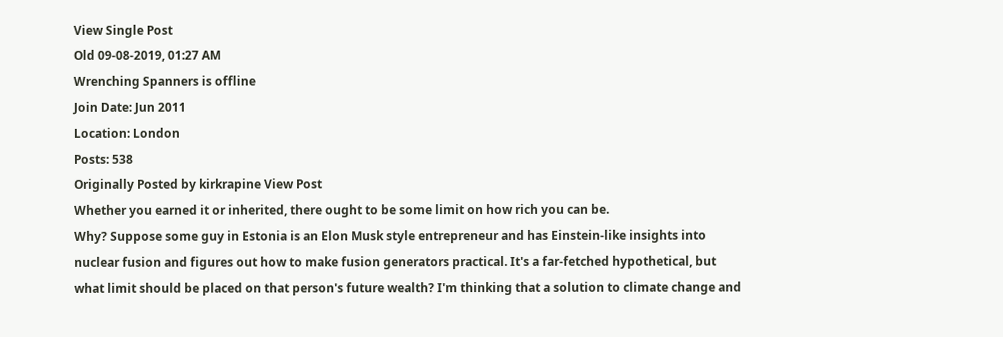View Single Post
Old 09-08-2019, 01:27 AM
Wrenching Spanners is offline
Join Date: Jun 2011
Location: London
Posts: 538
Originally Posted by kirkrapine View Post
Whether you earned it or inherited, there ought to be some limit on how rich you can be.
Why? Suppose some guy in Estonia is an Elon Musk style entrepreneur and has Einstein-like insights into nuclear fusion and figures out how to make fusion generators practical. It's a far-fetched hypothetical, but what limit should be placed on that person's future wealth? I'm thinking that a solution to climate change and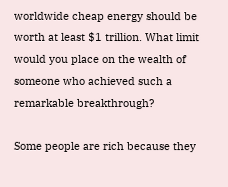worldwide cheap energy should be worth at least $1 trillion. What limit would you place on the wealth of someone who achieved such a remarkable breakthrough?

Some people are rich because they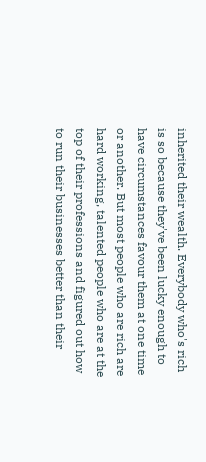inherited their wealth. Everybody who's rich is so because they've been lucky enough to have circumstances favour them at one time or another. But most people who are rich are hard working, talented people who are at the top of their professions and figured out how to run their businesses better than their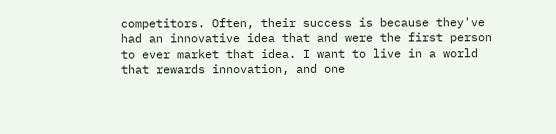competitors. Often, their success is because they've had an innovative idea that and were the first person to ever market that idea. I want to live in a world that rewards innovation, and one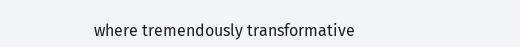where tremendously transformative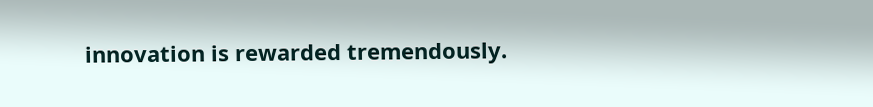innovation is rewarded tremendously.